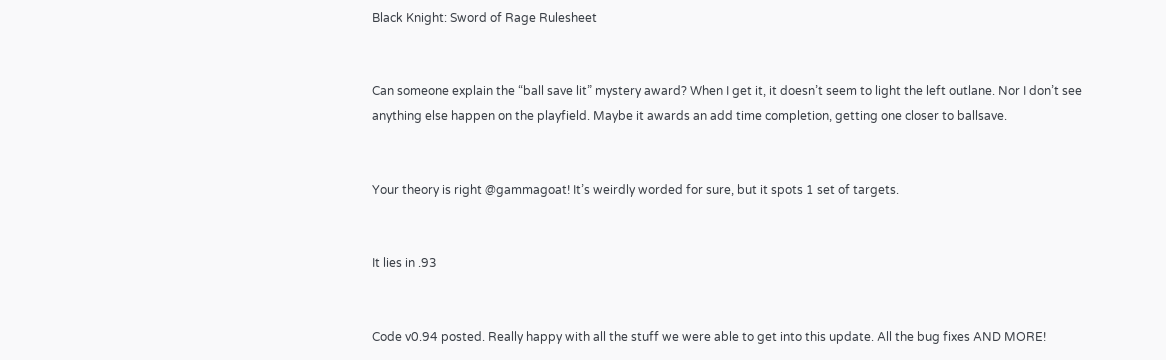Black Knight: Sword of Rage Rulesheet


Can someone explain the “ball save lit” mystery award? When I get it, it doesn’t seem to light the left outlane. Nor I don’t see anything else happen on the playfield. Maybe it awards an add time completion, getting one closer to ballsave.


Your theory is right @gammagoat! It’s weirdly worded for sure, but it spots 1 set of targets.


It lies in .93


Code v0.94 posted. Really happy with all the stuff we were able to get into this update. All the bug fixes AND MORE!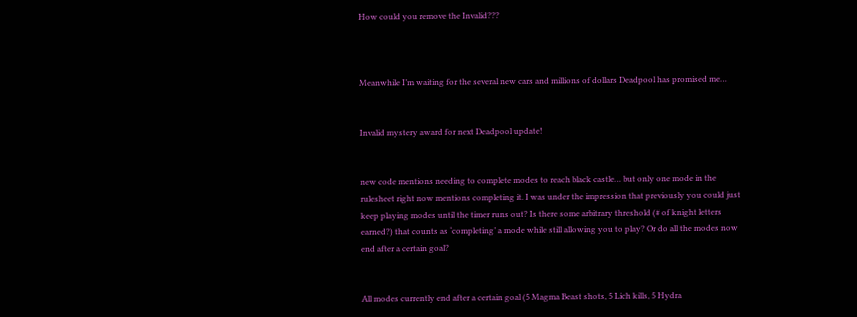How could you remove the Invalid???



Meanwhile I’m waiting for the several new cars and millions of dollars Deadpool has promised me…


Invalid mystery award for next Deadpool update!


new code mentions needing to complete modes to reach black castle… but only one mode in the rulesheet right now mentions completing it. I was under the impression that previously you could just keep playing modes until the timer runs out? Is there some arbitrary threshold (# of knight letters earned?) that counts as ‘completing’ a mode while still allowing you to play? Or do all the modes now end after a certain goal?


All modes currently end after a certain goal (5 Magma Beast shots, 5 Lich kills, 5 Hydra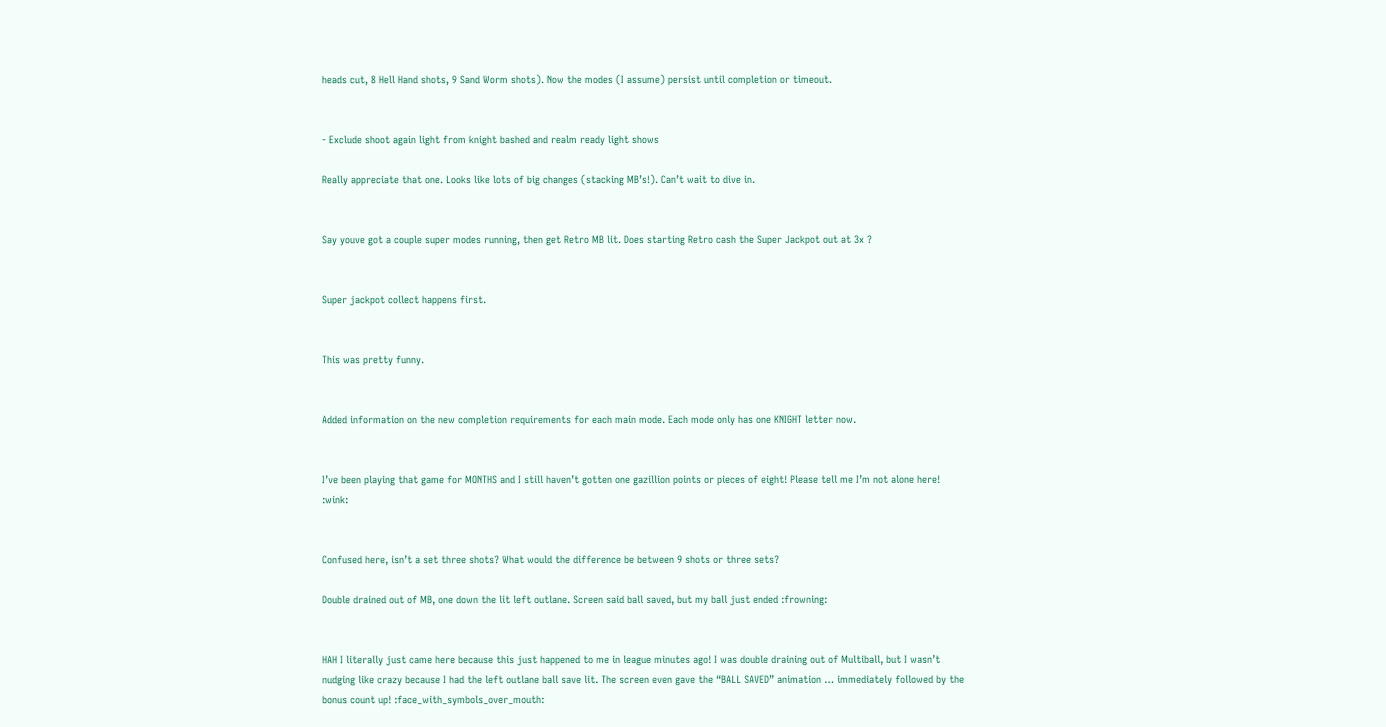heads cut, 8 Hell Hand shots, 9 Sand Worm shots). Now the modes (I assume) persist until completion or timeout.


- Exclude shoot again light from knight bashed and realm ready light shows

Really appreciate that one. Looks like lots of big changes (stacking MB’s!). Can’t wait to dive in.


Say youve got a couple super modes running, then get Retro MB lit. Does starting Retro cash the Super Jackpot out at 3x ?


Super jackpot collect happens first.


This was pretty funny.


Added information on the new completion requirements for each main mode. Each mode only has one KNIGHT letter now.


I’ve been playing that game for MONTHS and I still haven’t gotten one gazillion points or pieces of eight! Please tell me I’m not alone here! :wink:


Confused here, isn’t a set three shots? What would the difference be between 9 shots or three sets?

Double drained out of MB, one down the lit left outlane. Screen said ball saved, but my ball just ended :frowning:


HAH I literally just came here because this just happened to me in league minutes ago! I was double draining out of Multiball, but I wasn’t nudging like crazy because I had the left outlane ball save lit. The screen even gave the “BALL SAVED” animation … immediately followed by the bonus count up! :face_with_symbols_over_mouth: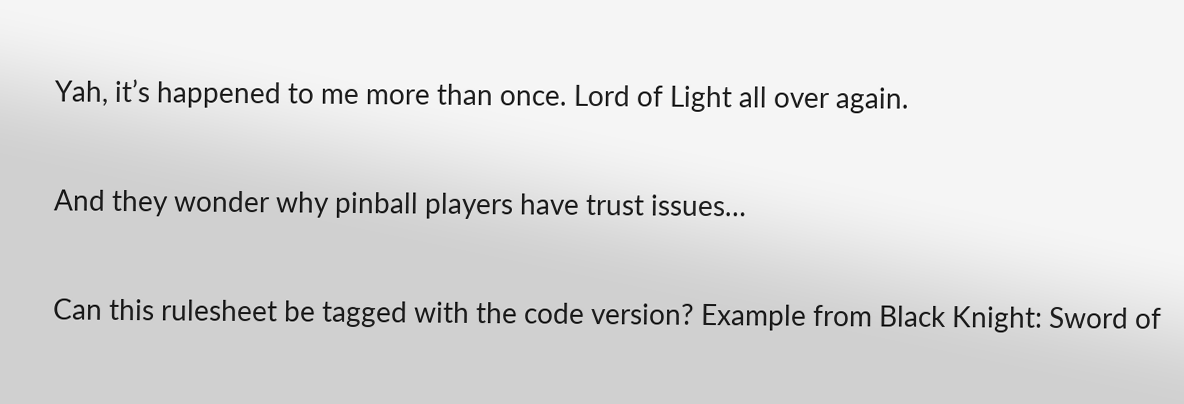Yah, it’s happened to me more than once. Lord of Light all over again.


And they wonder why pinball players have trust issues…


Can this rulesheet be tagged with the code version? Example from Black Knight: Sword of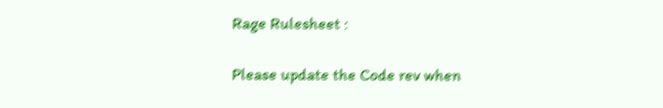Rage Rulesheet :

Please update the Code rev when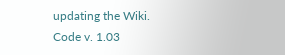updating the Wiki.
Code v. 1.03